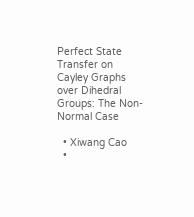Perfect State Transfer on Cayley Graphs over Dihedral Groups: The Non-Normal Case

  • Xiwang Cao
  •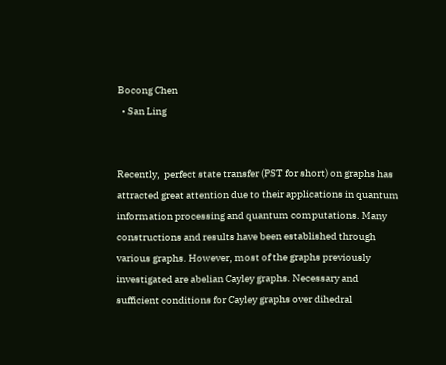Bocong Chen
  • San Ling


Recently,  perfect state transfer (PST for short) on graphs has attracted great attention due to their applications in quantum information processing and quantum computations. Many constructions and results have been established through various graphs. However, most of the graphs previously investigated are abelian Cayley graphs. Necessary and sufficient conditions for Cayley graphs over dihedral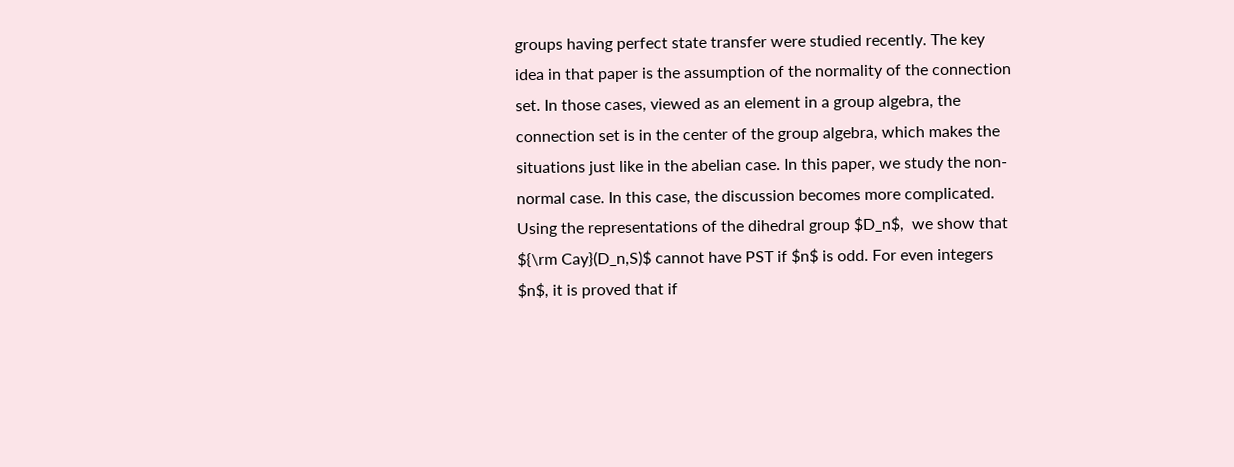groups having perfect state transfer were studied recently. The key idea in that paper is the assumption of the normality of the connection set. In those cases, viewed as an element in a group algebra, the connection set is in the center of the group algebra, which makes the situations just like in the abelian case. In this paper, we study the non-normal case. In this case, the discussion becomes more complicated. Using the representations of the dihedral group $D_n$,  we show that ${\rm Cay}(D_n,S)$ cannot have PST if $n$ is odd. For even integers $n$, it is proved that if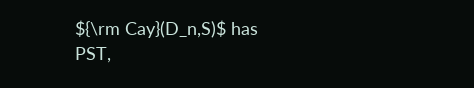${\rm Cay}(D_n,S)$ has PST,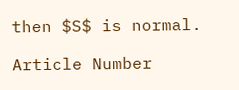then $S$ is normal.

Article Number